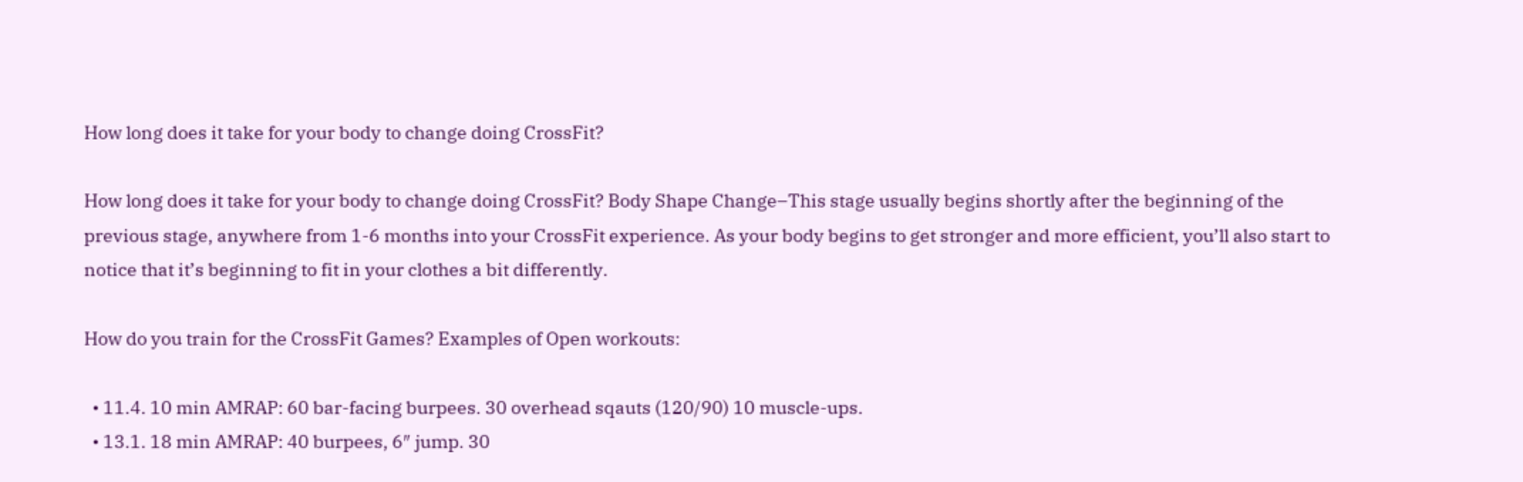How long does it take for your body to change doing CrossFit?

How long does it take for your body to change doing CrossFit? Body Shape Change–This stage usually begins shortly after the beginning of the previous stage, anywhere from 1-6 months into your CrossFit experience. As your body begins to get stronger and more efficient, you’ll also start to notice that it’s beginning to fit in your clothes a bit differently.

How do you train for the CrossFit Games? Examples of Open workouts:

  • 11.4. 10 min AMRAP: 60 bar-facing burpees. 30 overhead sqauts (120/90) 10 muscle-ups.
  • 13.1. 18 min AMRAP: 40 burpees, 6″ jump. 30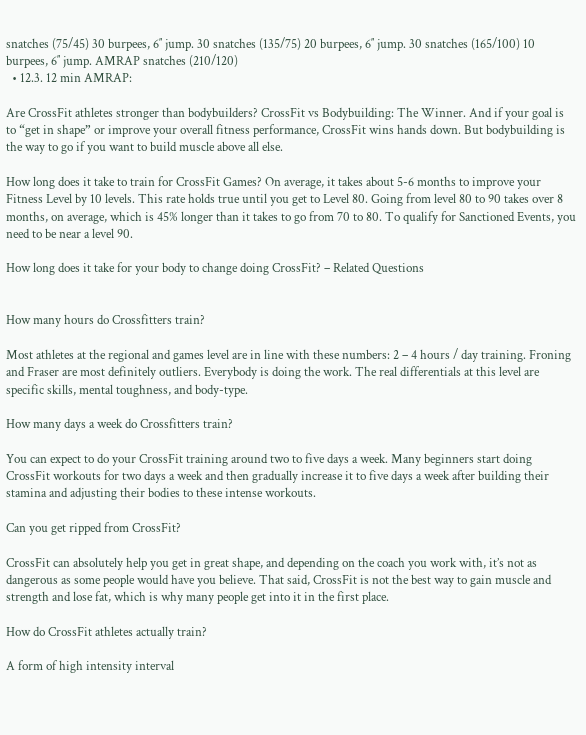snatches (75/45) 30 burpees, 6″ jump. 30 snatches (135/75) 20 burpees, 6″ jump. 30 snatches (165/100) 10 burpees, 6″ jump. AMRAP snatches (210/120)
  • 12.3. 12 min AMRAP:

Are CrossFit athletes stronger than bodybuilders? CrossFit vs Bodybuilding: The Winner. And if your goal is to “get in shape” or improve your overall fitness performance, CrossFit wins hands down. But bodybuilding is the way to go if you want to build muscle above all else.

How long does it take to train for CrossFit Games? On average, it takes about 5-6 months to improve your Fitness Level by 10 levels. This rate holds true until you get to Level 80. Going from level 80 to 90 takes over 8 months, on average, which is 45% longer than it takes to go from 70 to 80. To qualify for Sanctioned Events, you need to be near a level 90.

How long does it take for your body to change doing CrossFit? – Related Questions


How many hours do Crossfitters train?

Most athletes at the regional and games level are in line with these numbers: 2 – 4 hours / day training. Froning and Fraser are most definitely outliers. Everybody is doing the work. The real differentials at this level are specific skills, mental toughness, and body-type.

How many days a week do Crossfitters train?

You can expect to do your CrossFit training around two to five days a week. Many beginners start doing CrossFit workouts for two days a week and then gradually increase it to five days a week after building their stamina and adjusting their bodies to these intense workouts.

Can you get ripped from CrossFit?

CrossFit can absolutely help you get in great shape, and depending on the coach you work with, it’s not as dangerous as some people would have you believe. That said, CrossFit is not the best way to gain muscle and strength and lose fat, which is why many people get into it in the first place.

How do CrossFit athletes actually train?

A form of high intensity interval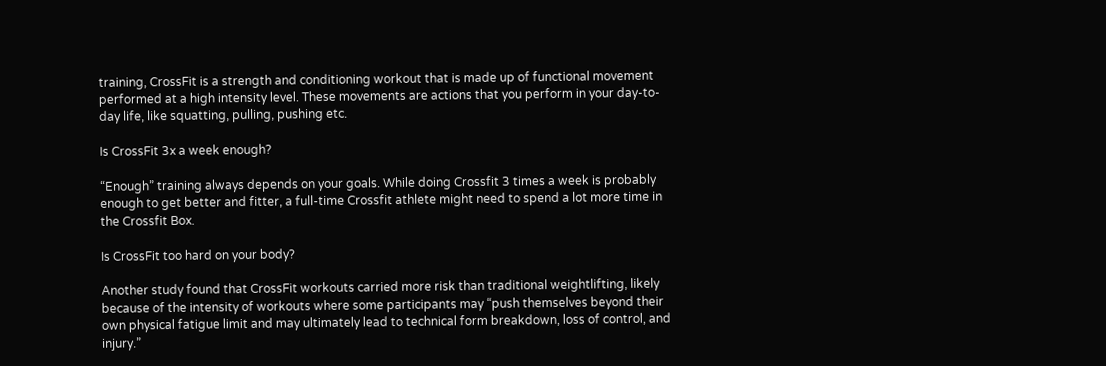training, CrossFit is a strength and conditioning workout that is made up of functional movement performed at a high intensity level. These movements are actions that you perform in your day-to-day life, like squatting, pulling, pushing etc.

Is CrossFit 3x a week enough?

“Enough” training always depends on your goals. While doing Crossfit 3 times a week is probably enough to get better and fitter, a full-time Crossfit athlete might need to spend a lot more time in the Crossfit Box.

Is CrossFit too hard on your body?

Another study found that CrossFit workouts carried more risk than traditional weightlifting, likely because of the intensity of workouts where some participants may “push themselves beyond their own physical fatigue limit and may ultimately lead to technical form breakdown, loss of control, and injury.”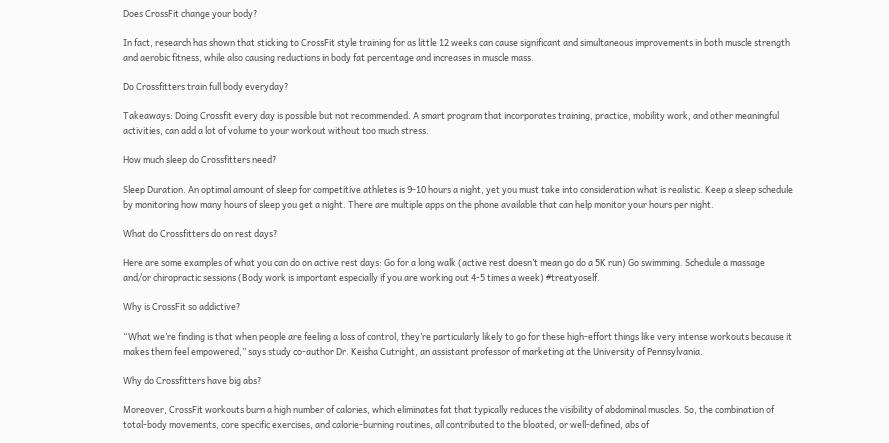Does CrossFit change your body?

In fact, research has shown that sticking to CrossFit style training for as little 12 weeks can cause significant and simultaneous improvements in both muscle strength and aerobic fitness, while also causing reductions in body fat percentage and increases in muscle mass.

Do Crossfitters train full body everyday?

Takeaways: Doing Crossfit every day is possible but not recommended. A smart program that incorporates training, practice, mobility work, and other meaningful activities, can add a lot of volume to your workout without too much stress.

How much sleep do Crossfitters need?

Sleep Duration. An optimal amount of sleep for competitive athletes is 9-10 hours a night, yet you must take into consideration what is realistic. Keep a sleep schedule by monitoring how many hours of sleep you get a night. There are multiple apps on the phone available that can help monitor your hours per night.

What do Crossfitters do on rest days?

Here are some examples of what you can do on active rest days: Go for a long walk (active rest doesn’t mean go do a 5K run) Go swimming. Schedule a massage and/or chiropractic sessions (Body work is important especially if you are working out 4-5 times a week) #treatyoself.

Why is CrossFit so addictive?

“What we’re finding is that when people are feeling a loss of control, they’re particularly likely to go for these high-effort things like very intense workouts because it makes them feel empowered,” says study co-author Dr. Keisha Cutright, an assistant professor of marketing at the University of Pennsylvania.

Why do Crossfitters have big abs?

Moreover, CrossFit workouts burn a high number of calories, which eliminates fat that typically reduces the visibility of abdominal muscles. So, the combination of total-body movements, core specific exercises, and calorie-burning routines, all contributed to the bloated, or well-defined, abs of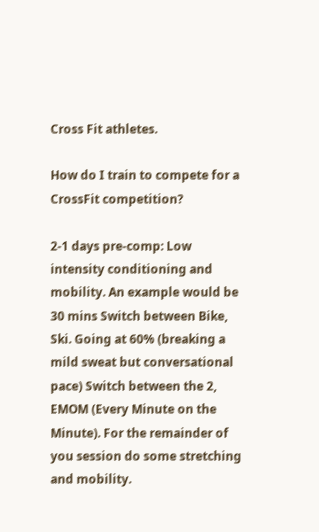Cross Fit athletes.

How do I train to compete for a CrossFit competition?

2-1 days pre-comp: Low intensity conditioning and mobility. An example would be 30 mins Switch between Bike, Ski. Going at 60% (breaking a mild sweat but conversational pace) Switch between the 2, EMOM (Every Minute on the Minute). For the remainder of you session do some stretching and mobility.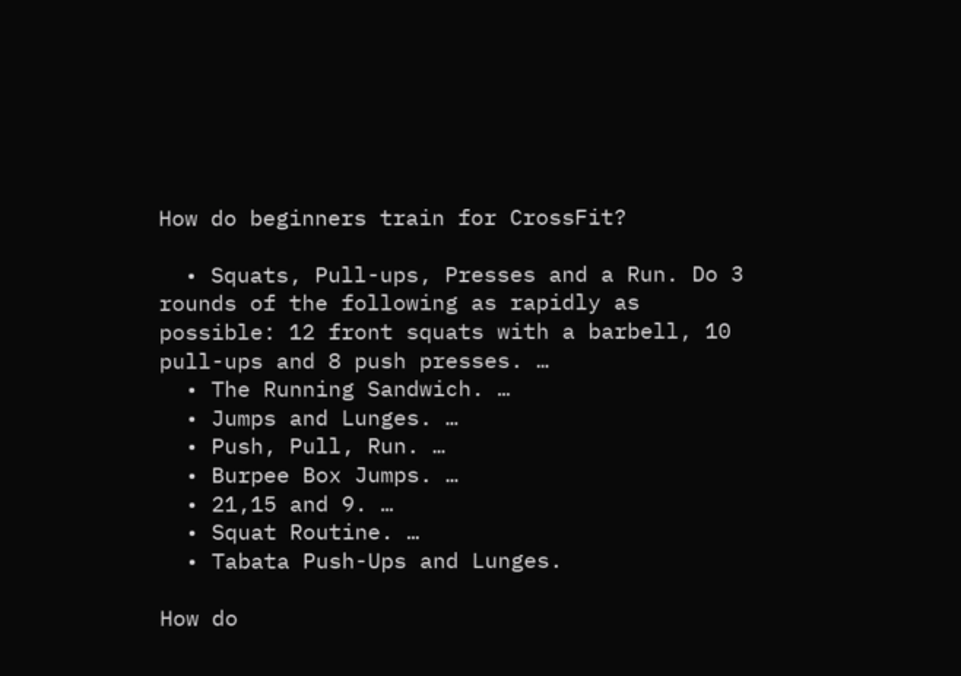How do beginners train for CrossFit?

  • Squats, Pull-ups, Presses and a Run. Do 3 rounds of the following as rapidly as possible: 12 front squats with a barbell, 10 pull-ups and 8 push presses. …
  • The Running Sandwich. …
  • Jumps and Lunges. …
  • Push, Pull, Run. …
  • Burpee Box Jumps. …
  • 21,15 and 9. …
  • Squat Routine. …
  • Tabata Push-Ups and Lunges.

How do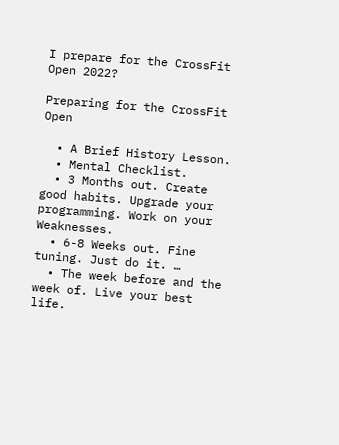I prepare for the CrossFit Open 2022?

Preparing for the CrossFit Open

  • A Brief History Lesson.
  • Mental Checklist.
  • 3 Months out. Create good habits. Upgrade your programming. Work on your Weaknesses.
  • 6-8 Weeks out. Fine tuning. Just do it. …
  • The week before and the week of. Live your best life.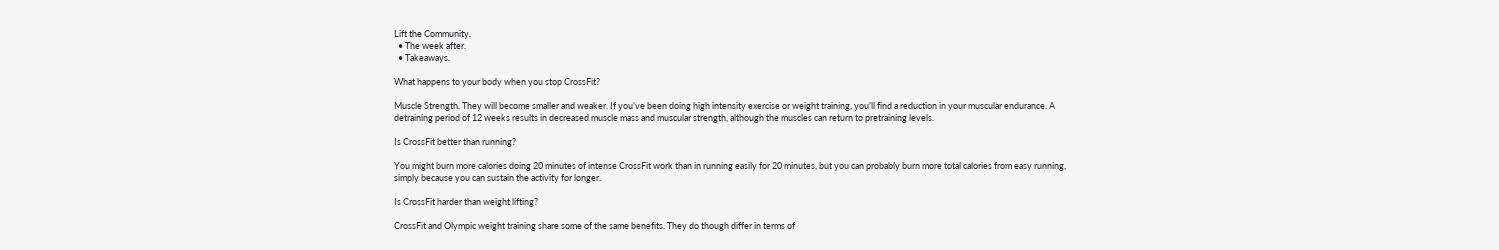Lift the Community.
  • The week after.
  • Takeaways.

What happens to your body when you stop CrossFit?

Muscle Strength. They will become smaller and weaker. If you’ve been doing high intensity exercise or weight training, you’ll find a reduction in your muscular endurance. A detraining period of 12 weeks results in decreased muscle mass and muscular strength, although the muscles can return to pretraining levels.

Is CrossFit better than running?

You might burn more calories doing 20 minutes of intense CrossFit work than in running easily for 20 minutes, but you can probably burn more total calories from easy running, simply because you can sustain the activity for longer.

Is CrossFit harder than weight lifting?

CrossFit and Olympic weight training share some of the same benefits. They do though differ in terms of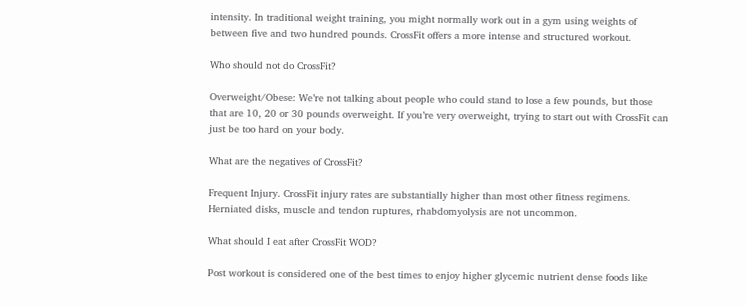intensity. In traditional weight training, you might normally work out in a gym using weights of between five and two hundred pounds. CrossFit offers a more intense and structured workout.

Who should not do CrossFit?

Overweight/Obese: We’re not talking about people who could stand to lose a few pounds, but those that are 10, 20 or 30 pounds overweight. If you’re very overweight, trying to start out with CrossFit can just be too hard on your body.

What are the negatives of CrossFit?

Frequent Injury. CrossFit injury rates are substantially higher than most other fitness regimens. Herniated disks, muscle and tendon ruptures, rhabdomyolysis are not uncommon.

What should I eat after CrossFit WOD?

Post workout is considered one of the best times to enjoy higher glycemic nutrient dense foods like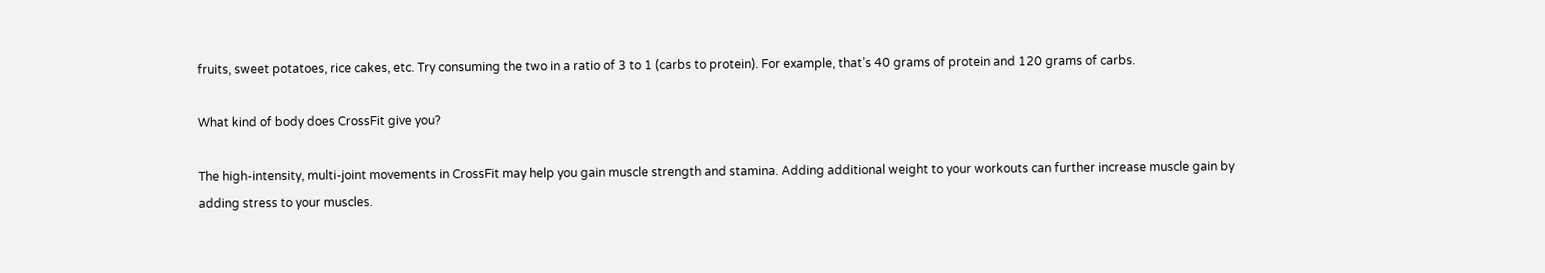fruits, sweet potatoes, rice cakes, etc. Try consuming the two in a ratio of 3 to 1 (carbs to protein). For example, that’s 40 grams of protein and 120 grams of carbs.

What kind of body does CrossFit give you?

The high-intensity, multi-joint movements in CrossFit may help you gain muscle strength and stamina. Adding additional weight to your workouts can further increase muscle gain by adding stress to your muscles.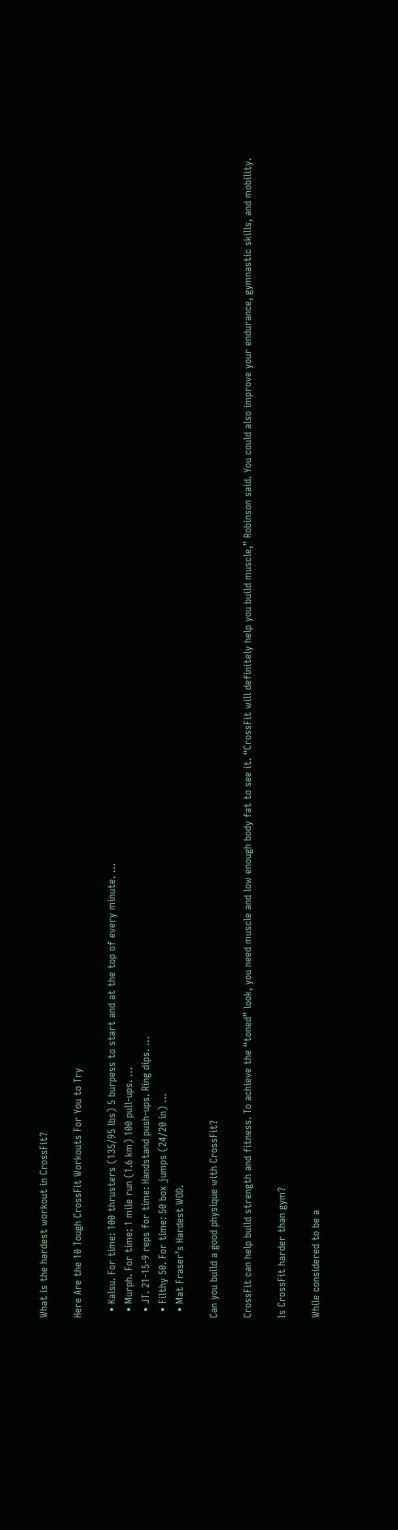What is the hardest workout in CrossFit?

Here Are the 10 Tough CrossFit Workouts For You to Try

  • Kalsu. For time: 100 thrusters (135/95 lbs) 5 burpess to start and at the top of every minute. …
  • Murph. For time: 1 mile run (1.6 km) 100 pull-ups. …
  • JT. 21-15-9 reps for time: Handstand push-ups. Ring dips. …
  • Filthy 50. For time: 50 box jumps (24/20 in) …
  • Mat Fraser’s Hardest WOD.

Can you build a good physique with CrossFit?

CrossFit can help build strength and fitness. To achieve the “toned” look, you need muscle and low enough body fat to see it. “CrossFit will definitely help you build muscle,” Robinson said. You could also improve your endurance, gymnastic skills, and mobility.

Is CrossFit harder than gym?

While considered to be a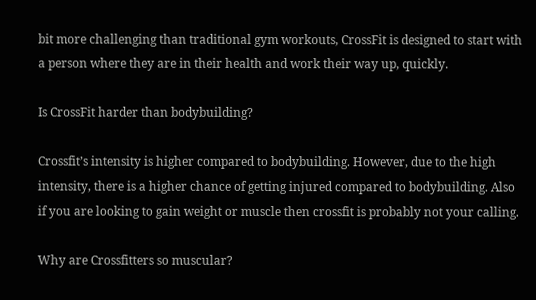bit more challenging than traditional gym workouts, CrossFit is designed to start with a person where they are in their health and work their way up, quickly.

Is CrossFit harder than bodybuilding?

Crossfit’s intensity is higher compared to bodybuilding. However, due to the high intensity, there is a higher chance of getting injured compared to bodybuilding. Also if you are looking to gain weight or muscle then crossfit is probably not your calling.

Why are Crossfitters so muscular?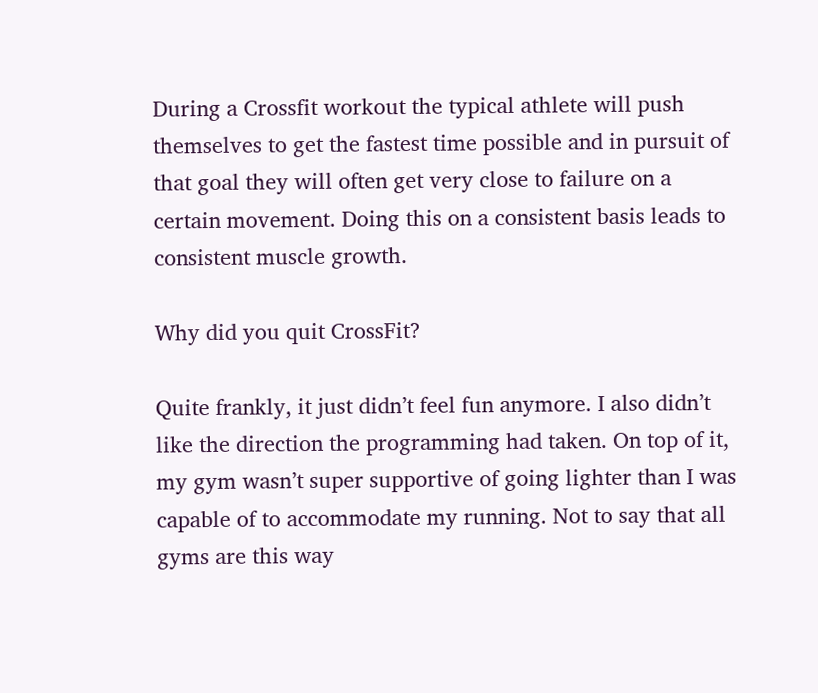During a Crossfit workout the typical athlete will push themselves to get the fastest time possible and in pursuit of that goal they will often get very close to failure on a certain movement. Doing this on a consistent basis leads to consistent muscle growth.

Why did you quit CrossFit?

Quite frankly, it just didn’t feel fun anymore. I also didn’t like the direction the programming had taken. On top of it, my gym wasn’t super supportive of going lighter than I was capable of to accommodate my running. Not to say that all gyms are this way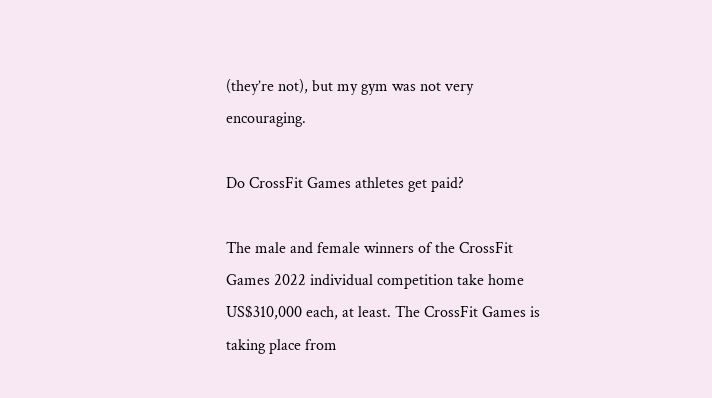(they’re not), but my gym was not very encouraging.

Do CrossFit Games athletes get paid?

The male and female winners of the CrossFit Games 2022 individual competition take home US$310,000 each, at least. The CrossFit Games is taking place from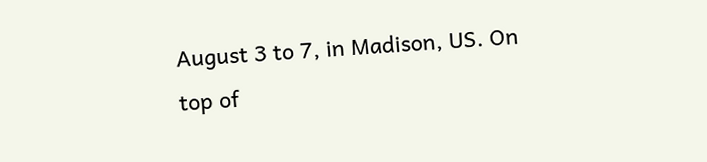August 3 to 7, in Madison, US. On top of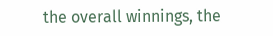the overall winnings, the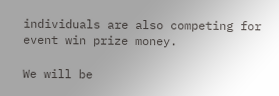individuals are also competing for event win prize money.

We will be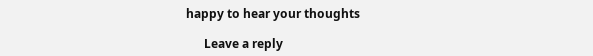happy to hear your thoughts

      Leave a reply